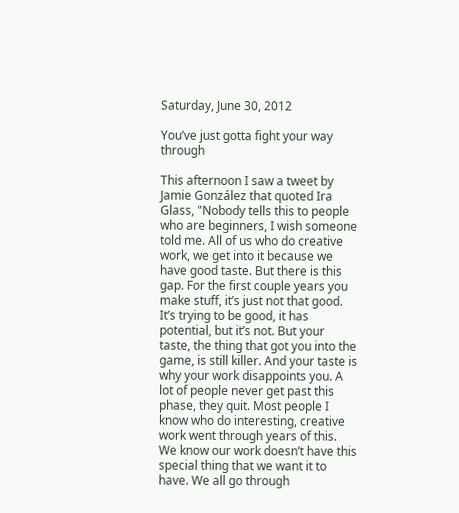Saturday, June 30, 2012

You’ve just gotta fight your way through

This afternoon I saw a tweet by Jamie González that quoted Ira Glass, "Nobody tells this to people who are beginners, I wish someone told me. All of us who do creative work, we get into it because we have good taste. But there is this gap. For the first couple years you make stuff, it’s just not that good. It’s trying to be good, it has potential, but it’s not. But your taste, the thing that got you into the game, is still killer. And your taste is why your work disappoints you. A lot of people never get past this phase, they quit. Most people I know who do interesting, creative work went through years of this. We know our work doesn’t have this special thing that we want it to have. We all go through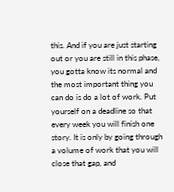this. And if you are just starting out or you are still in this phase, you gotta know its normal and the most important thing you can do is do a lot of work. Put yourself on a deadline so that every week you will finish one story. It is only by going through a volume of work that you will close that gap, and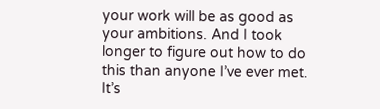your work will be as good as your ambitions. And I took longer to figure out how to do this than anyone I’ve ever met. It’s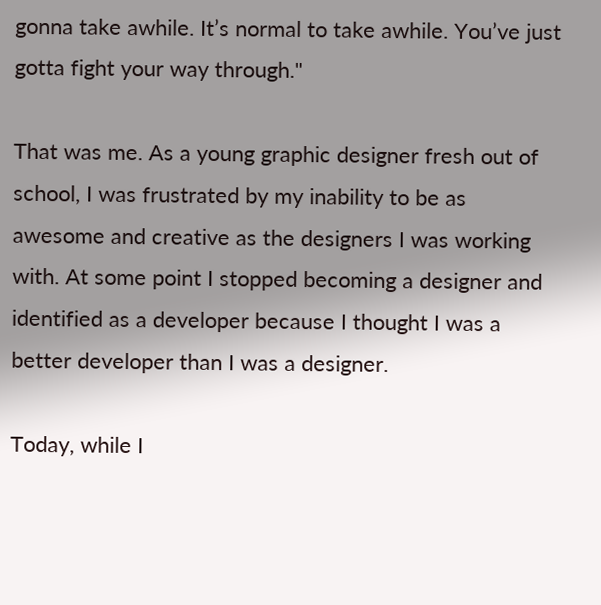gonna take awhile. It’s normal to take awhile. You’ve just gotta fight your way through."

That was me. As a young graphic designer fresh out of school, I was frustrated by my inability to be as awesome and creative as the designers I was working with. At some point I stopped becoming a designer and identified as a developer because I thought I was a better developer than I was a designer.

Today, while I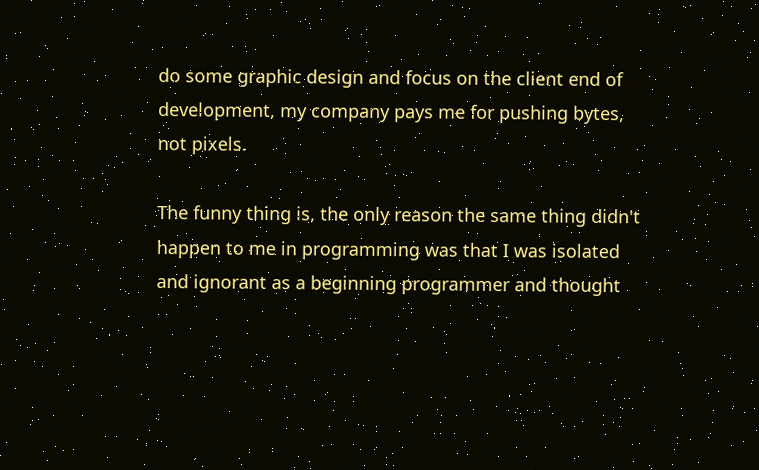do some graphic design and focus on the client end of development, my company pays me for pushing bytes, not pixels.

The funny thing is, the only reason the same thing didn't happen to me in programming was that I was isolated and ignorant as a beginning programmer and thought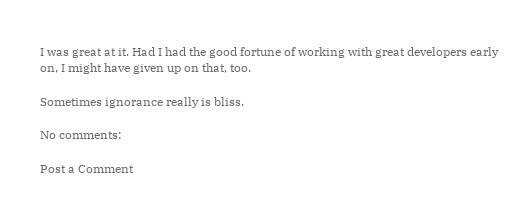I was great at it. Had I had the good fortune of working with great developers early on, I might have given up on that, too.

Sometimes ignorance really is bliss.

No comments:

Post a Comment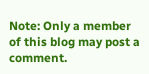Note: Only a member of this blog may post a comment.